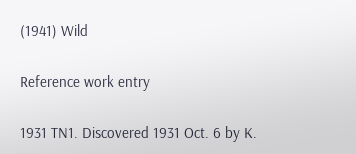(1941) Wild

Reference work entry

1931 TN1. Discovered 1931 Oct. 6 by K.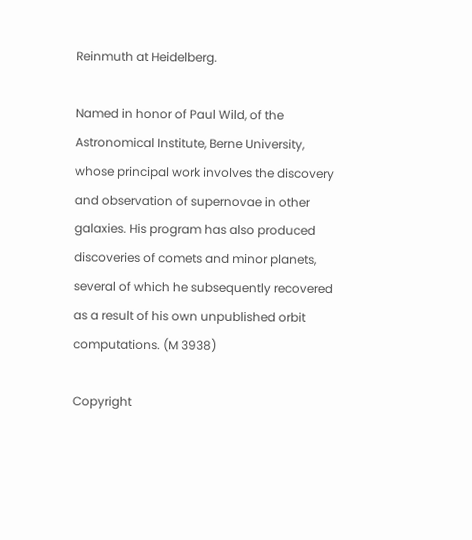Reinmuth at Heidelberg.

Named in honor of Paul Wild, of the Astronomical Institute, Berne University, whose principal work involves the discovery and observation of supernovae in other galaxies. His program has also produced discoveries of comets and minor planets, several of which he subsequently recovered as a result of his own unpublished orbit computations. (M 3938)

Copyright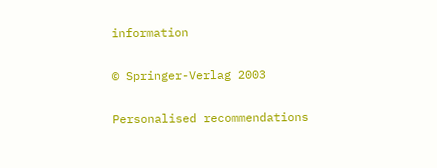information

© Springer-Verlag 2003

Personalised recommendations